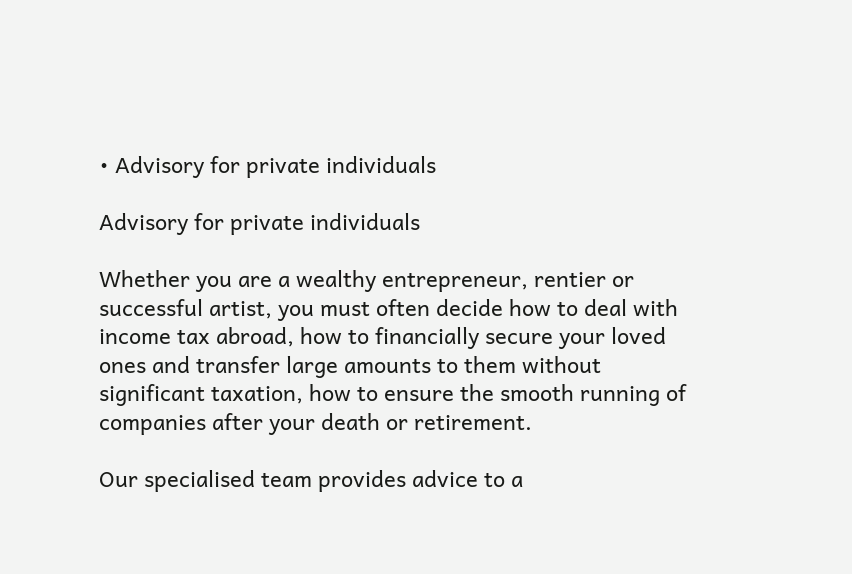• Advisory for private individuals

Advisory for private individuals

Whether you are a wealthy entrepreneur, rentier or successful artist, you must often decide how to deal with income tax abroad, how to financially secure your loved ones and transfer large amounts to them without significant taxation, how to ensure the smooth running of companies after your death or retirement.

Our specialised team provides advice to a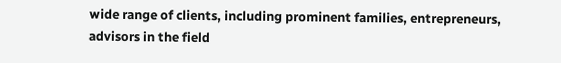wide range of clients, including prominent families, entrepreneurs, advisors in the field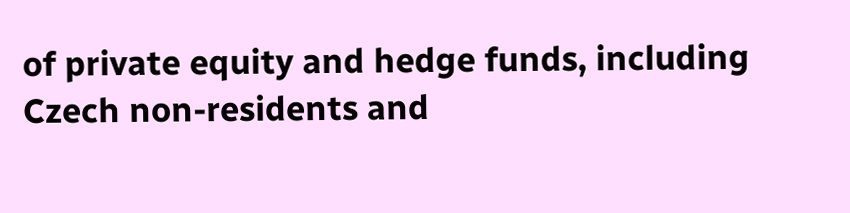of private equity and hedge funds, including Czech non-residents and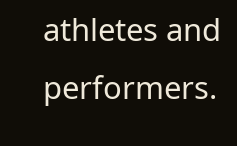athletes and performers.